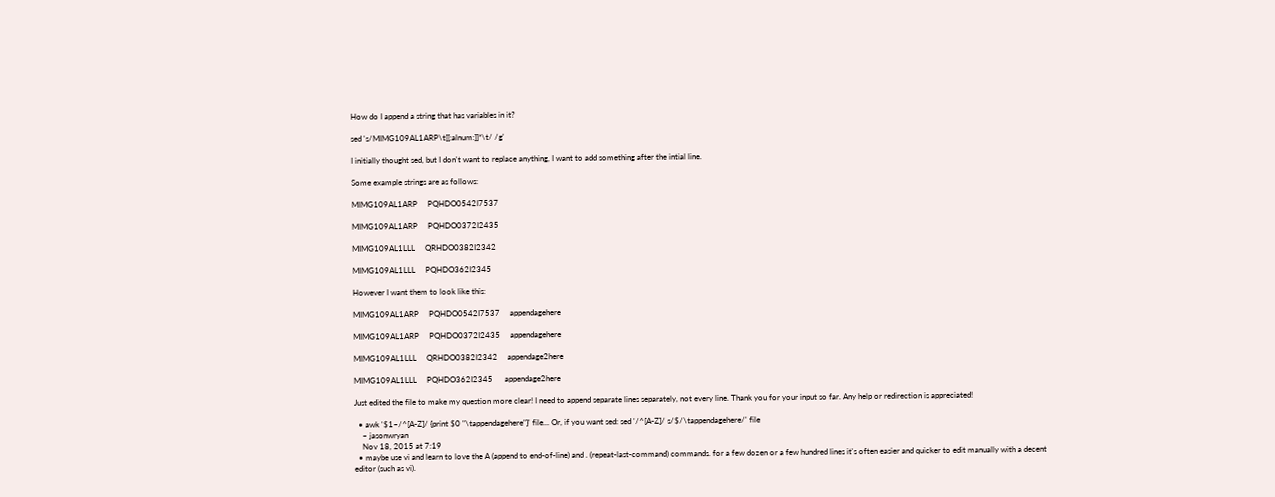How do I append a string that has variables in it?

sed 's/MIMG109AL1ARP\t[[:alnum:]]*\t/ /g'

I initially thought sed, but I don't want to replace anything, I want to add something after the intial line.

Some example strings are as follows:

MIMG109AL1ARP     PQHDO0542I7537

MIMG109AL1ARP     PQHDO0372I2435

MIMG109AL1LLL     QRHDO0382I2342

MIMG109AL1LLL     PQHDO362I2345

However I want them to look like this:

MIMG109AL1ARP     PQHDO0542I7537     appendagehere

MIMG109AL1ARP     PQHDO0372I2435     appendagehere

MIMG109AL1LLL     QRHDO0382I2342     appendage2here

MIMG109AL1LLL     PQHDO362I2345      appendage2here

Just edited the file to make my question more clear! I need to append separate lines separately, not every line. Thank you for your input so far. Any help or redirection is appreciated!

  • awk '$1~/^[A-Z]/ {print $0 "\tappendagehere"}' file... Or, if you want sed: sed '/^[A-Z]/ s/$/\tappendagehere/' file
    – jasonwryan
    Nov 18, 2015 at 7:19
  • maybe use vi and learn to love the A (append to end-of-line) and . (repeat-last-command) commands. for a few dozen or a few hundred lines it's often easier and quicker to edit manually with a decent editor (such as vi).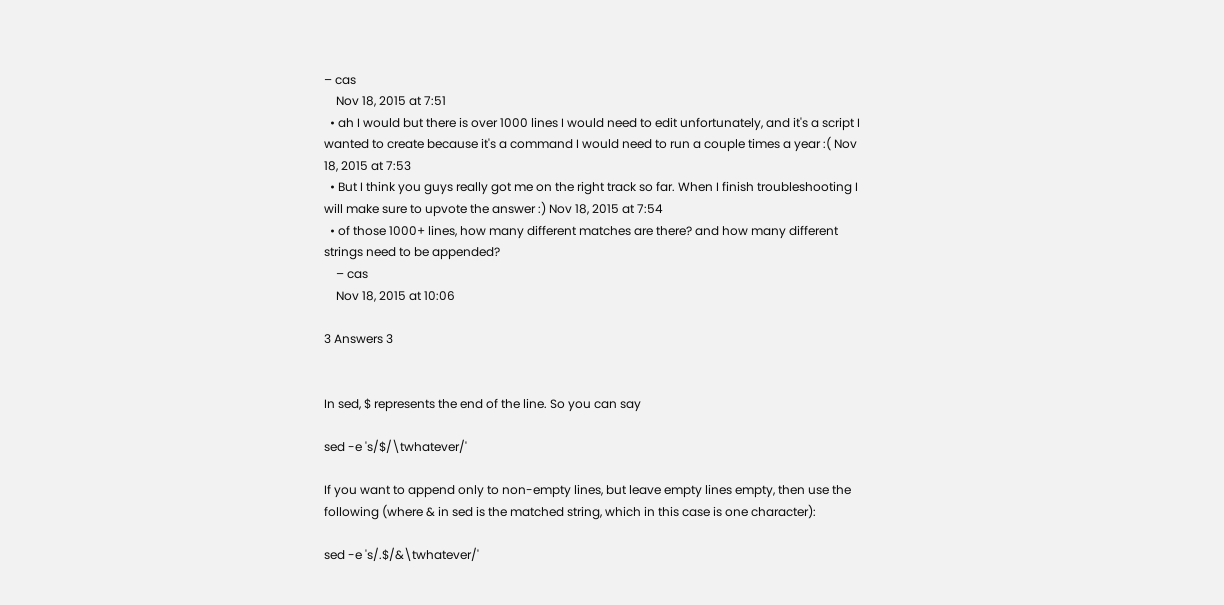– cas
    Nov 18, 2015 at 7:51
  • ah I would but there is over 1000 lines I would need to edit unfortunately, and it's a script I wanted to create because it's a command I would need to run a couple times a year :( Nov 18, 2015 at 7:53
  • But I think you guys really got me on the right track so far. When I finish troubleshooting I will make sure to upvote the answer :) Nov 18, 2015 at 7:54
  • of those 1000+ lines, how many different matches are there? and how many different strings need to be appended?
    – cas
    Nov 18, 2015 at 10:06

3 Answers 3


In sed, $ represents the end of the line. So you can say

sed -e 's/$/\twhatever/'

If you want to append only to non-empty lines, but leave empty lines empty, then use the following (where & in sed is the matched string, which in this case is one character):

sed -e 's/.$/&\twhatever/'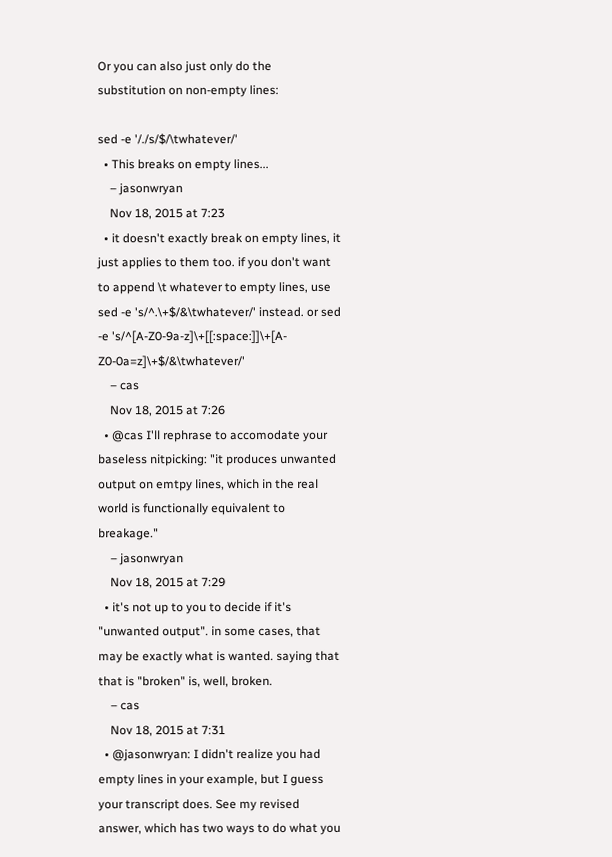Or you can also just only do the substitution on non-empty lines:

sed -e '/./s/$/\twhatever/'
  • This breaks on empty lines...
    – jasonwryan
    Nov 18, 2015 at 7:23
  • it doesn't exactly break on empty lines, it just applies to them too. if you don't want to append \t whatever to empty lines, use sed -e 's/^.\+$/&\twhatever/' instead. or sed -e 's/^[A-Z0-9a-z]\+[[:space:]]\+[A-Z0-0a=z]\+$/&\twhatever/'
    – cas
    Nov 18, 2015 at 7:26
  • @cas I'll rephrase to accomodate your baseless nitpicking: "it produces unwanted output on emtpy lines, which in the real world is functionally equivalent to breakage."
    – jasonwryan
    Nov 18, 2015 at 7:29
  • it's not up to you to decide if it's "unwanted output". in some cases, that may be exactly what is wanted. saying that that is "broken" is, well, broken.
    – cas
    Nov 18, 2015 at 7:31
  • @jasonwryan: I didn't realize you had empty lines in your example, but I guess your transcript does. See my revised answer, which has two ways to do what you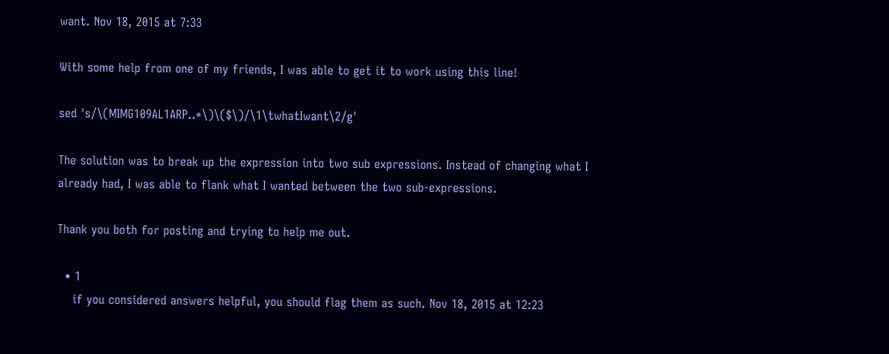want. Nov 18, 2015 at 7:33

With some help from one of my friends, I was able to get it to work using this line!

sed 's/\(MIMG109AL1ARP..*\)\($\)/\1\twhatIwant\2/g'

The solution was to break up the expression into two sub expressions. Instead of changing what I already had, I was able to flank what I wanted between the two sub-expressions.

Thank you both for posting and trying to help me out.

  • 1
    if you considered answers helpful, you should flag them as such. Nov 18, 2015 at 12:23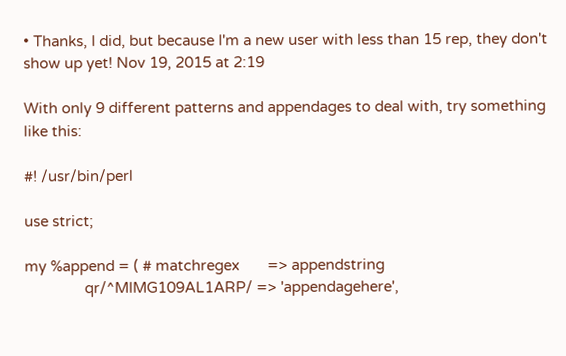• Thanks, I did, but because I'm a new user with less than 15 rep, they don't show up yet! Nov 19, 2015 at 2:19

With only 9 different patterns and appendages to deal with, try something like this:

#! /usr/bin/perl

use strict;

my %append = ( # matchregex       => appendstring
               qr/^MIMG109AL1ARP/ => 'appendagehere',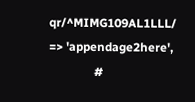qr/^MIMG109AL1LLL/ => 'appendage2here',
               #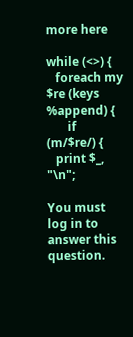more here

while (<>) {
   foreach my $re (keys %append) {
       if (m/$re/) {
   print $_, "\n";

You must log in to answer this question.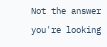Not the answer you're looking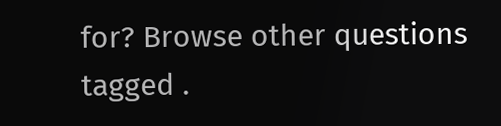for? Browse other questions tagged .